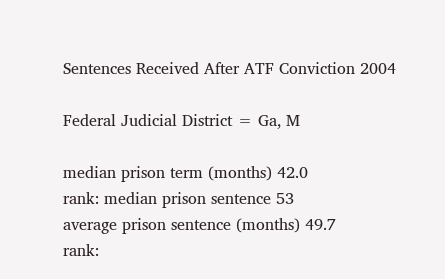Sentences Received After ATF Conviction 2004

Federal Judicial District = Ga, M

median prison term (months) 42.0
rank: median prison sentence 53
average prison sentence (months) 49.7
rank: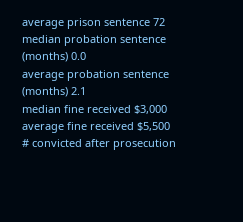average prison sentence 72
median probation sentence (months) 0.0
average probation sentence (months) 2.1
median fine received $3,000
average fine received $5,500
# convicted after prosecution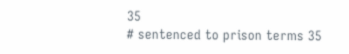35
# sentenced to prison terms 35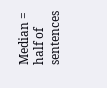Median = half of sentences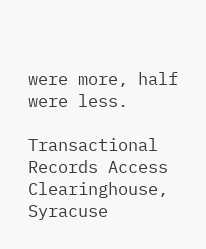were more, half were less.

Transactional Records Access Clearinghouse, Syracuse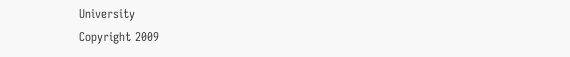University
Copyright 2009